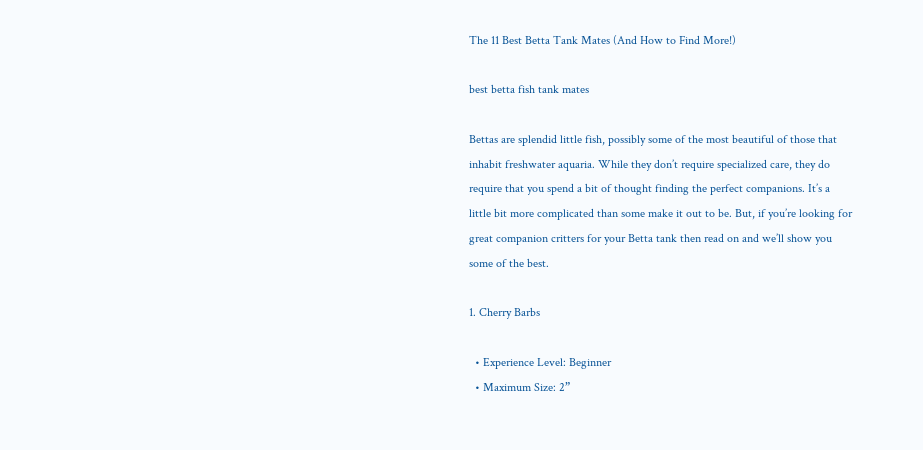The 11 Best Betta Tank Mates (And How to Find More!)

best betta fish tank mates

Bettas are splendid little fish, possibly some of the most beautiful of those that inhabit freshwater aquaria. While they don’t require specialized care, they do require that you spend a bit of thought finding the perfect companions. It’s a little bit more complicated than some make it out to be. But, if you’re looking for great companion critters for your Betta tank then read on and we’ll show you some of the best.

1. Cherry Barbs

  • Experience Level: Beginner
  • Maximum Size: 2”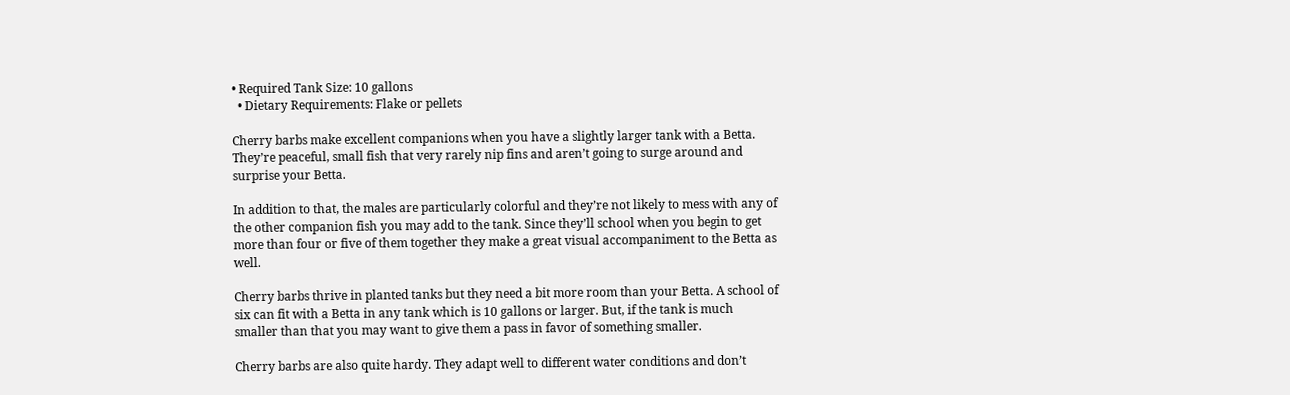• Required Tank Size: 10 gallons
  • Dietary Requirements: Flake or pellets

Cherry barbs make excellent companions when you have a slightly larger tank with a Betta. They’re peaceful, small fish that very rarely nip fins and aren’t going to surge around and surprise your Betta.

In addition to that, the males are particularly colorful and they’re not likely to mess with any of the other companion fish you may add to the tank. Since they’ll school when you begin to get more than four or five of them together they make a great visual accompaniment to the Betta as well.

Cherry barbs thrive in planted tanks but they need a bit more room than your Betta. A school of six can fit with a Betta in any tank which is 10 gallons or larger. But, if the tank is much smaller than that you may want to give them a pass in favor of something smaller.

Cherry barbs are also quite hardy. They adapt well to different water conditions and don’t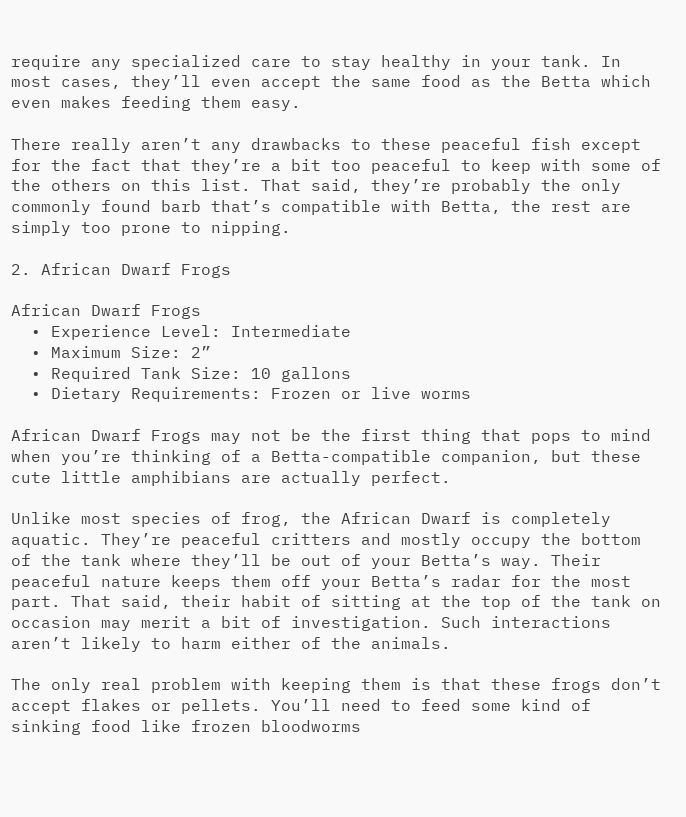require any specialized care to stay healthy in your tank. In most cases, they’ll even accept the same food as the Betta which even makes feeding them easy.

There really aren’t any drawbacks to these peaceful fish except for the fact that they’re a bit too peaceful to keep with some of the others on this list. That said, they’re probably the only commonly found barb that’s compatible with Betta, the rest are simply too prone to nipping.

2. African Dwarf Frogs

African Dwarf Frogs
  • Experience Level: Intermediate
  • Maximum Size: 2”
  • Required Tank Size: 10 gallons
  • Dietary Requirements: Frozen or live worms

African Dwarf Frogs may not be the first thing that pops to mind when you’re thinking of a Betta-compatible companion, but these cute little amphibians are actually perfect.

Unlike most species of frog, the African Dwarf is completely aquatic. They’re peaceful critters and mostly occupy the bottom of the tank where they’ll be out of your Betta’s way. Their peaceful nature keeps them off your Betta’s radar for the most part. That said, their habit of sitting at the top of the tank on occasion may merit a bit of investigation. Such interactions aren’t likely to harm either of the animals.

The only real problem with keeping them is that these frogs don’t accept flakes or pellets. You’ll need to feed some kind of sinking food like frozen bloodworms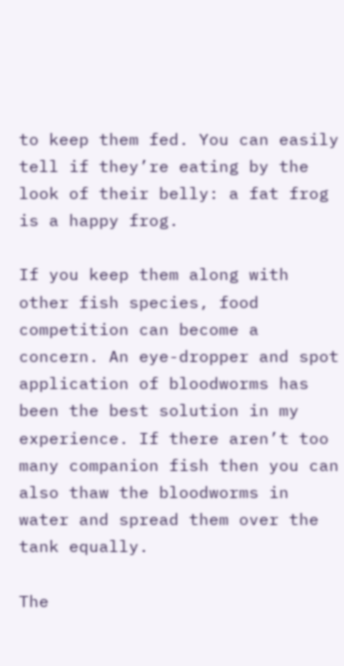to keep them fed. You can easily tell if they’re eating by the look of their belly: a fat frog is a happy frog.

If you keep them along with other fish species, food competition can become a concern. An eye-dropper and spot application of bloodworms has been the best solution in my experience. If there aren’t too many companion fish then you can also thaw the bloodworms in water and spread them over the tank equally.

The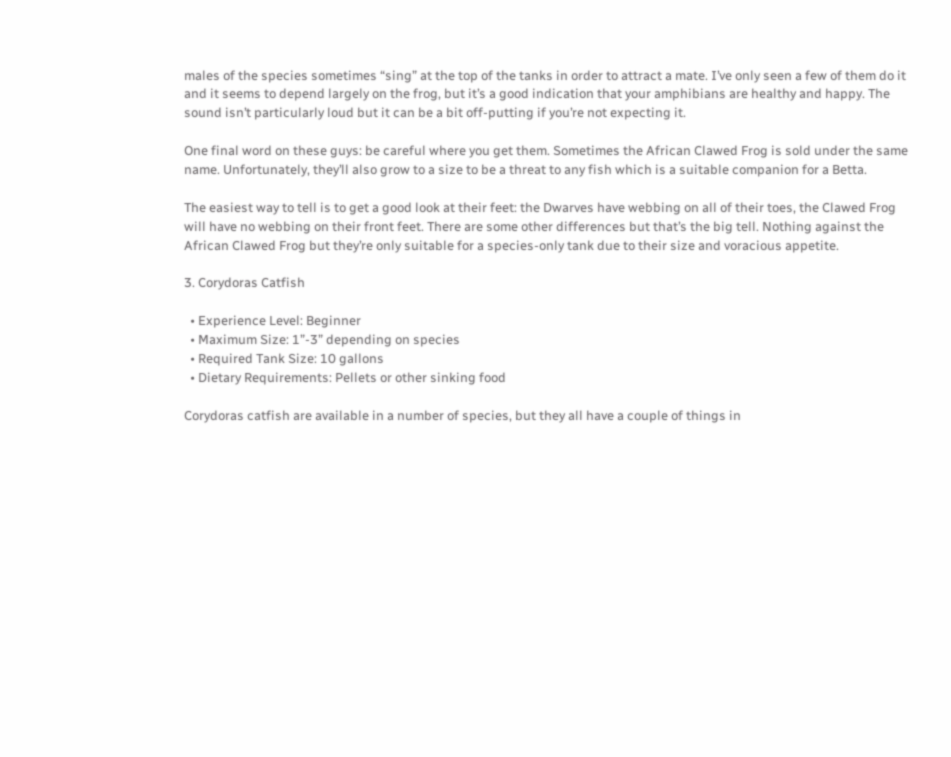males of the species sometimes “sing” at the top of the tanks in order to attract a mate. I’ve only seen a few of them do it and it seems to depend largely on the frog, but it’s a good indication that your amphibians are healthy and happy. The sound isn’t particularly loud but it can be a bit off-putting if you’re not expecting it.

One final word on these guys: be careful where you get them. Sometimes the African Clawed Frog is sold under the same name. Unfortunately, they’ll also grow to a size to be a threat to any fish which is a suitable companion for a Betta.

The easiest way to tell is to get a good look at their feet: the Dwarves have webbing on all of their toes, the Clawed Frog will have no webbing on their front feet. There are some other differences but that’s the big tell. Nothing against the African Clawed Frog but they’re only suitable for a species-only tank due to their size and voracious appetite.

3. Corydoras Catfish

  • Experience Level: Beginner
  • Maximum Size: 1”-3” depending on species
  • Required Tank Size: 10 gallons
  • Dietary Requirements: Pellets or other sinking food

Corydoras catfish are available in a number of species, but they all have a couple of things in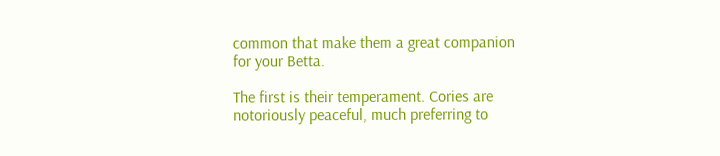common that make them a great companion for your Betta.

The first is their temperament. Cories are notoriously peaceful, much preferring to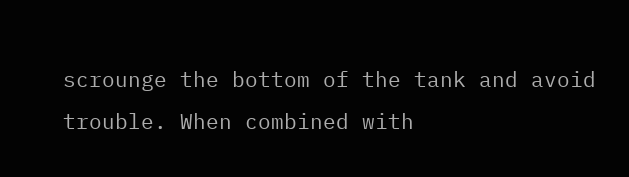scrounge the bottom of the tank and avoid trouble. When combined with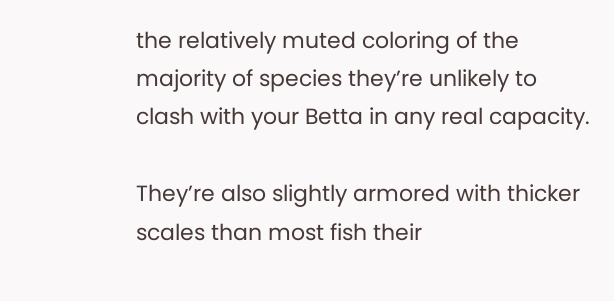the relatively muted coloring of the majority of species they’re unlikely to clash with your Betta in any real capacity.

They’re also slightly armored with thicker scales than most fish their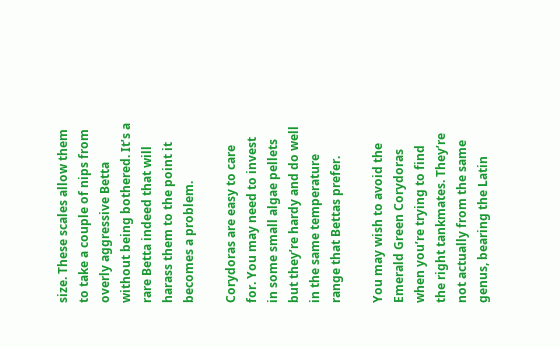size. These scales allow them to take a couple of nips from overly aggressive Betta without being bothered. It’s a rare Betta indeed that will harass them to the point it becomes a problem.

Corydoras are easy to care for. You may need to invest in some small algae pellets but they’re hardy and do well in the same temperature range that Bettas prefer.

You may wish to avoid the Emerald Green Corydoras when you’re trying to find the right tankmates. They’re not actually from the same genus, bearing the Latin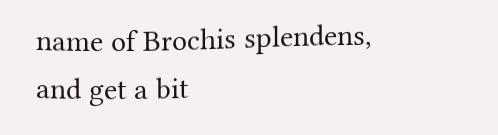name of Brochis splendens, and get a bit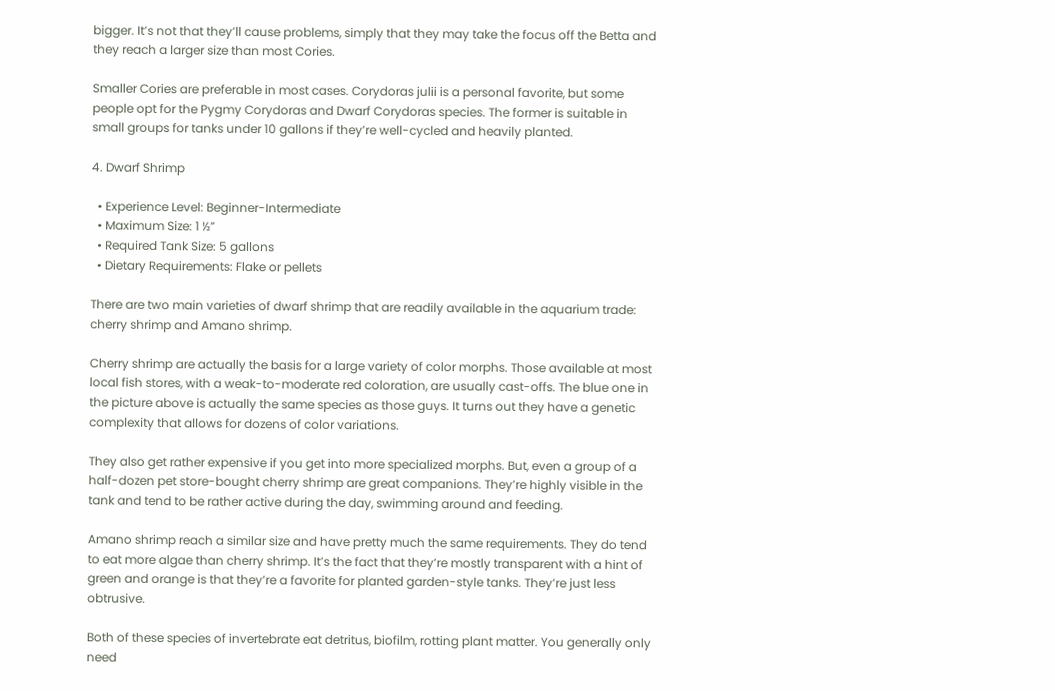bigger. It’s not that they’ll cause problems, simply that they may take the focus off the Betta and they reach a larger size than most Cories.

Smaller Cories are preferable in most cases. Corydoras julii is a personal favorite, but some people opt for the Pygmy Corydoras and Dwarf Corydoras species. The former is suitable in small groups for tanks under 10 gallons if they’re well-cycled and heavily planted.

4. Dwarf Shrimp

  • Experience Level: Beginner-Intermediate
  • Maximum Size: 1 ½”
  • Required Tank Size: 5 gallons
  • Dietary Requirements: Flake or pellets

There are two main varieties of dwarf shrimp that are readily available in the aquarium trade: cherry shrimp and Amano shrimp.

Cherry shrimp are actually the basis for a large variety of color morphs. Those available at most local fish stores, with a weak-to-moderate red coloration, are usually cast-offs. The blue one in the picture above is actually the same species as those guys. It turns out they have a genetic complexity that allows for dozens of color variations.

They also get rather expensive if you get into more specialized morphs. But, even a group of a half-dozen pet store-bought cherry shrimp are great companions. They’re highly visible in the tank and tend to be rather active during the day, swimming around and feeding.

Amano shrimp reach a similar size and have pretty much the same requirements. They do tend to eat more algae than cherry shrimp. It’s the fact that they’re mostly transparent with a hint of green and orange is that they’re a favorite for planted garden-style tanks. They’re just less obtrusive.

Both of these species of invertebrate eat detritus, biofilm, rotting plant matter. You generally only need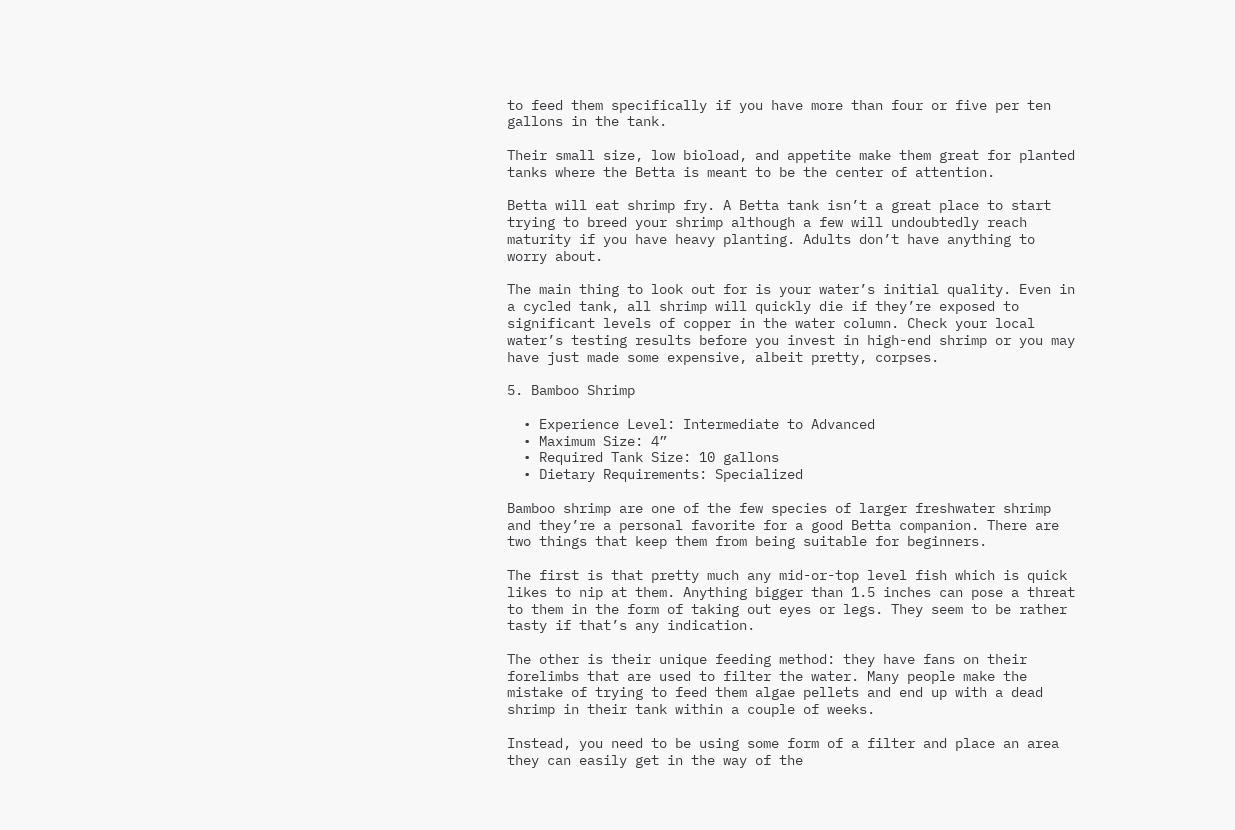to feed them specifically if you have more than four or five per ten gallons in the tank.

Their small size, low bioload, and appetite make them great for planted tanks where the Betta is meant to be the center of attention.

Betta will eat shrimp fry. A Betta tank isn’t a great place to start trying to breed your shrimp although a few will undoubtedly reach maturity if you have heavy planting. Adults don’t have anything to worry about.

The main thing to look out for is your water’s initial quality. Even in a cycled tank, all shrimp will quickly die if they’re exposed to significant levels of copper in the water column. Check your local water’s testing results before you invest in high-end shrimp or you may have just made some expensive, albeit pretty, corpses.

5. Bamboo Shrimp

  • Experience Level: Intermediate to Advanced
  • Maximum Size: 4”
  • Required Tank Size: 10 gallons
  • Dietary Requirements: Specialized

Bamboo shrimp are one of the few species of larger freshwater shrimp and they’re a personal favorite for a good Betta companion. There are two things that keep them from being suitable for beginners.

The first is that pretty much any mid-or-top level fish which is quick likes to nip at them. Anything bigger than 1.5 inches can pose a threat to them in the form of taking out eyes or legs. They seem to be rather tasty if that’s any indication.

The other is their unique feeding method: they have fans on their forelimbs that are used to filter the water. Many people make the mistake of trying to feed them algae pellets and end up with a dead shrimp in their tank within a couple of weeks.

Instead, you need to be using some form of a filter and place an area they can easily get in the way of the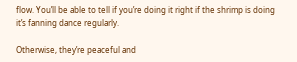flow. You’ll be able to tell if you’re doing it right if the shrimp is doing it’s fanning dance regularly.

Otherwise, they’re peaceful and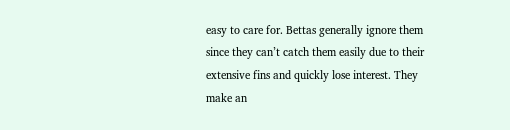easy to care for. Bettas generally ignore them since they can’t catch them easily due to their extensive fins and quickly lose interest. They make an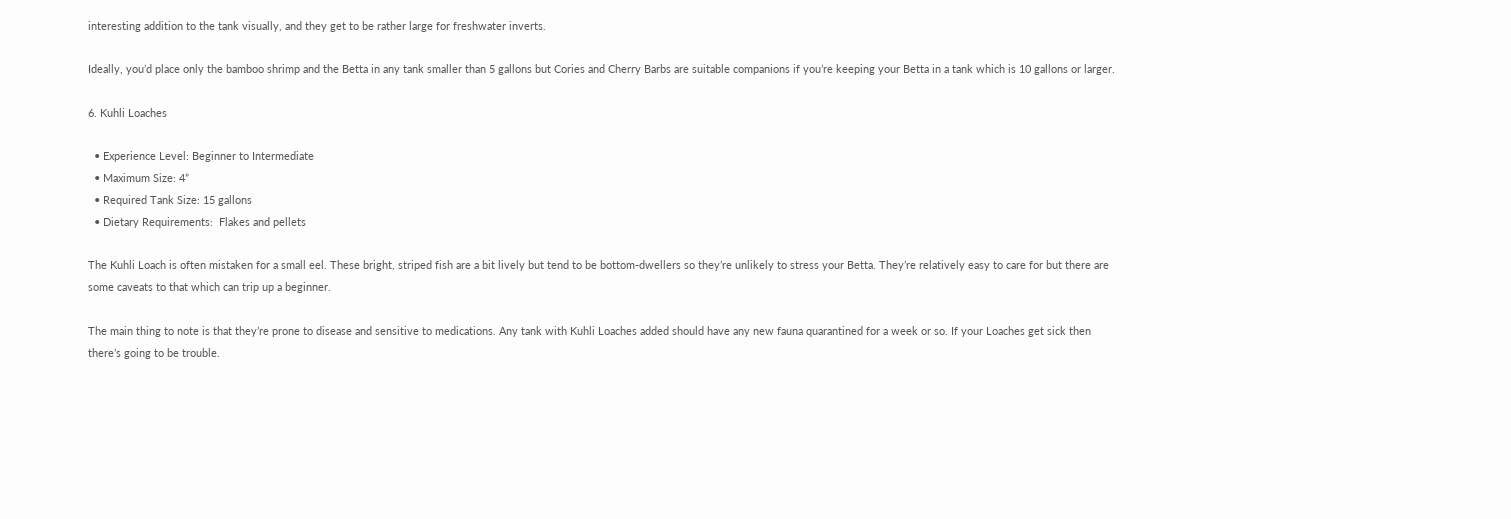interesting addition to the tank visually, and they get to be rather large for freshwater inverts.

Ideally, you’d place only the bamboo shrimp and the Betta in any tank smaller than 5 gallons but Cories and Cherry Barbs are suitable companions if you’re keeping your Betta in a tank which is 10 gallons or larger.

6. Kuhli Loaches

  • Experience Level: Beginner to Intermediate
  • Maximum Size: 4”
  • Required Tank Size: 15 gallons
  • Dietary Requirements:  Flakes and pellets

The Kuhli Loach is often mistaken for a small eel. These bright, striped fish are a bit lively but tend to be bottom-dwellers so they’re unlikely to stress your Betta. They’re relatively easy to care for but there are some caveats to that which can trip up a beginner.

The main thing to note is that they’re prone to disease and sensitive to medications. Any tank with Kuhli Loaches added should have any new fauna quarantined for a week or so. If your Loaches get sick then there’s going to be trouble.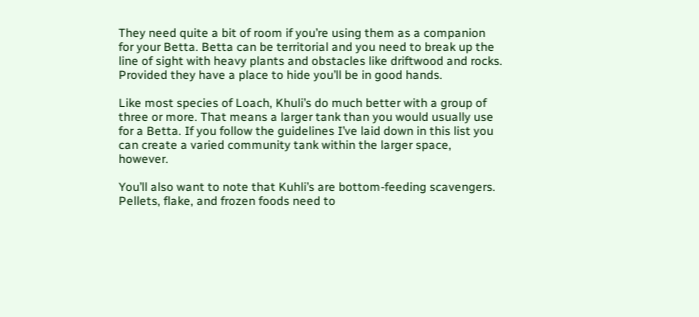They need quite a bit of room if you’re using them as a companion for your Betta. Betta can be territorial and you need to break up the line of sight with heavy plants and obstacles like driftwood and rocks. Provided they have a place to hide you’ll be in good hands.

Like most species of Loach, Khuli’s do much better with a group of three or more. That means a larger tank than you would usually use for a Betta. If you follow the guidelines I’ve laid down in this list you can create a varied community tank within the larger space, however.

You’ll also want to note that Kuhli’s are bottom-feeding scavengers. Pellets, flake, and frozen foods need to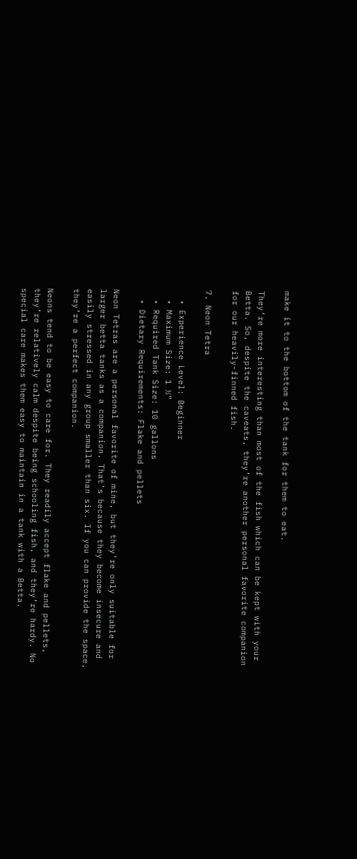make it to the bottom of the tank for them to eat.

They’re more interesting than most of the fish which can be kept with your Betta. So, despite the caveats, they’re another personal favorite companion for our heavily-finned fish.

7. Neon Tetra

  • Experience Level: Beginner
  • Maximum Size: 1 ½”
  • Required Tank Size: 10 gallons
  • Dietary Requirements: Flake and pellets

Neon Tetras are a personal favorite of mine, but they’re only suitable for larger betta tanks as a companion. That’s because they become insecure and easily stressed in any group smaller than six. If you can provide the space, they’re a perfect companion.

Neons tend to be easy to care for. They readily accept flake and pellets, they’re relatively calm despite being schooling fish, and they’re hardy. No special care makes them easy to maintain in a tank with a Betta.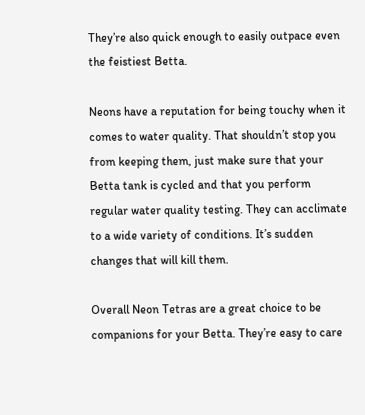They’re also quick enough to easily outpace even the feistiest Betta.

Neons have a reputation for being touchy when it comes to water quality. That shouldn’t stop you from keeping them, just make sure that your Betta tank is cycled and that you perform regular water quality testing. They can acclimate to a wide variety of conditions. It’s sudden changes that will kill them.

Overall Neon Tetras are a great choice to be companions for your Betta. They’re easy to care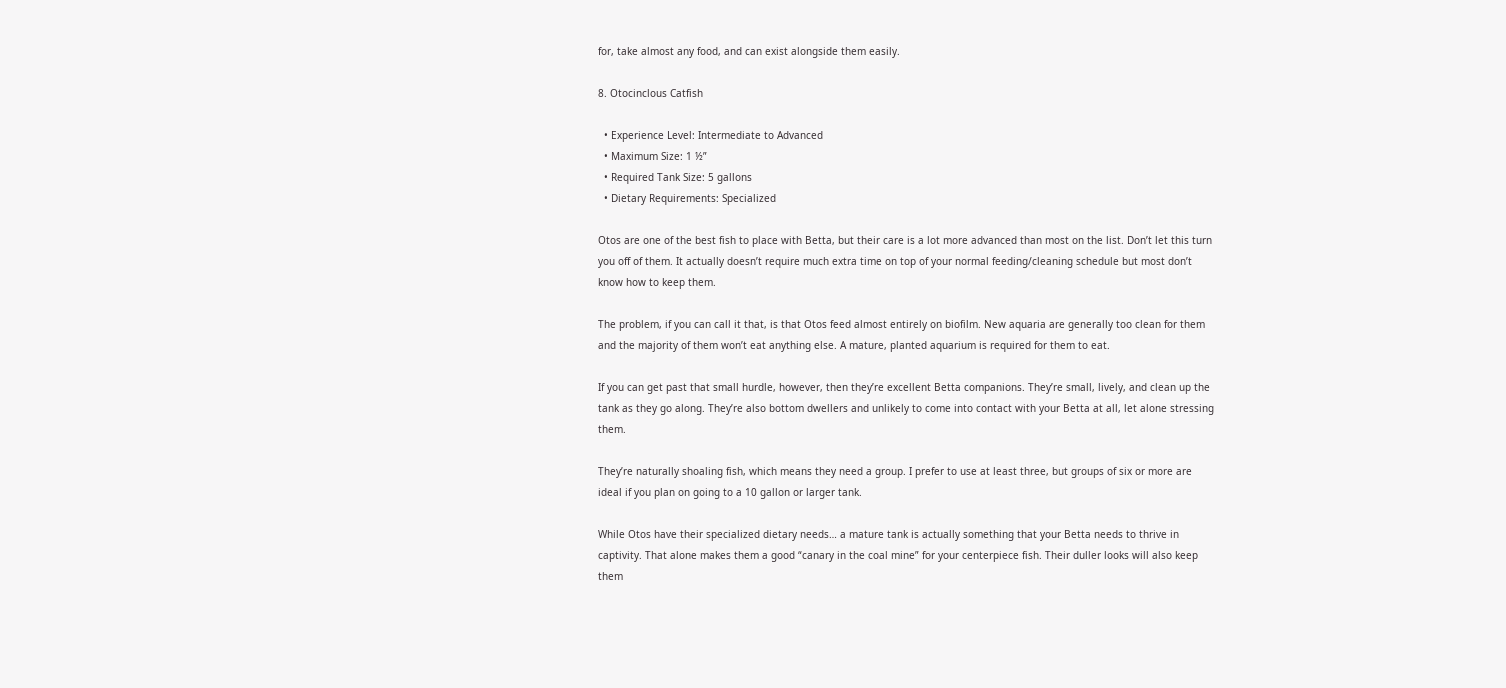for, take almost any food, and can exist alongside them easily.

8. Otocinclous Catfish

  • Experience Level: Intermediate to Advanced
  • Maximum Size: 1 ½”
  • Required Tank Size: 5 gallons
  • Dietary Requirements: Specialized

Otos are one of the best fish to place with Betta, but their care is a lot more advanced than most on the list. Don’t let this turn you off of them. It actually doesn’t require much extra time on top of your normal feeding/cleaning schedule but most don’t know how to keep them.

The problem, if you can call it that, is that Otos feed almost entirely on biofilm. New aquaria are generally too clean for them and the majority of them won’t eat anything else. A mature, planted aquarium is required for them to eat.

If you can get past that small hurdle, however, then they’re excellent Betta companions. They’re small, lively, and clean up the tank as they go along. They’re also bottom dwellers and unlikely to come into contact with your Betta at all, let alone stressing them.

They’re naturally shoaling fish, which means they need a group. I prefer to use at least three, but groups of six or more are ideal if you plan on going to a 10 gallon or larger tank.

While Otos have their specialized dietary needs… a mature tank is actually something that your Betta needs to thrive in captivity. That alone makes them a good “canary in the coal mine” for your centerpiece fish. Their duller looks will also keep them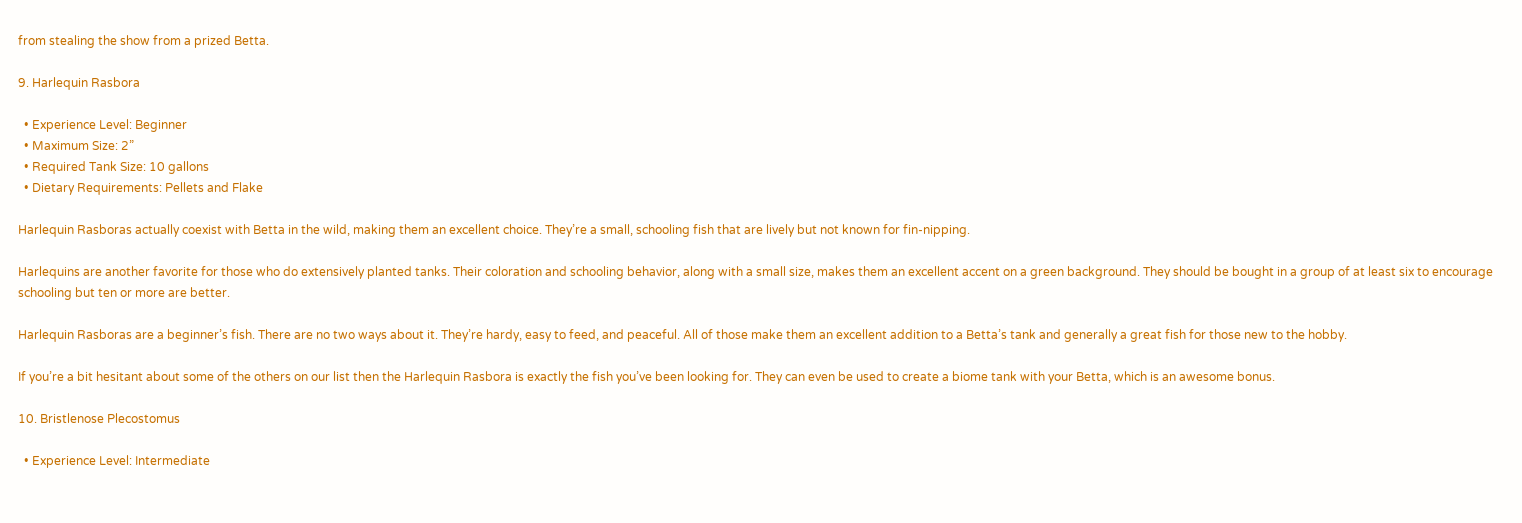from stealing the show from a prized Betta.

9. Harlequin Rasbora

  • Experience Level: Beginner
  • Maximum Size: 2”
  • Required Tank Size: 10 gallons
  • Dietary Requirements: Pellets and Flake

Harlequin Rasboras actually coexist with Betta in the wild, making them an excellent choice. They’re a small, schooling fish that are lively but not known for fin-nipping.

Harlequins are another favorite for those who do extensively planted tanks. Their coloration and schooling behavior, along with a small size, makes them an excellent accent on a green background. They should be bought in a group of at least six to encourage schooling but ten or more are better.

Harlequin Rasboras are a beginner’s fish. There are no two ways about it. They’re hardy, easy to feed, and peaceful. All of those make them an excellent addition to a Betta’s tank and generally a great fish for those new to the hobby.

If you’re a bit hesitant about some of the others on our list then the Harlequin Rasbora is exactly the fish you’ve been looking for. They can even be used to create a biome tank with your Betta, which is an awesome bonus.

10. Bristlenose Plecostomus

  • Experience Level: Intermediate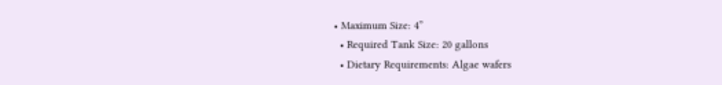• Maximum Size: 4”
  • Required Tank Size: 20 gallons
  • Dietary Requirements: Algae wafers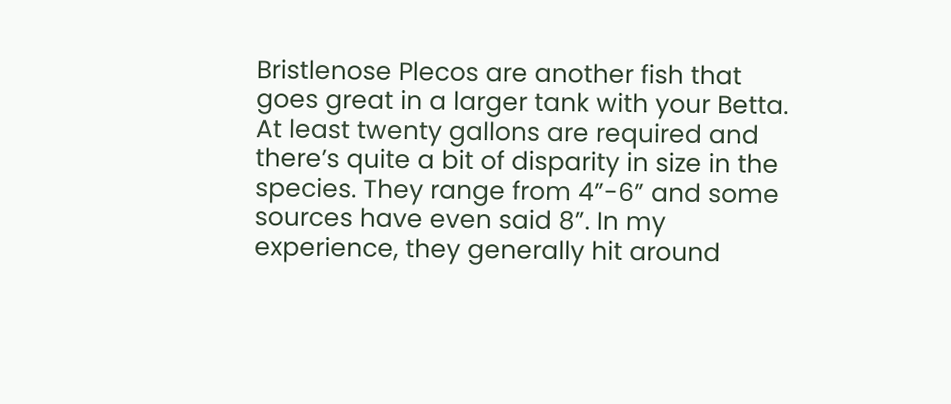Bristlenose Plecos are another fish that goes great in a larger tank with your Betta. At least twenty gallons are required and there’s quite a bit of disparity in size in the species. They range from 4”-6” and some sources have even said 8”. In my experience, they generally hit around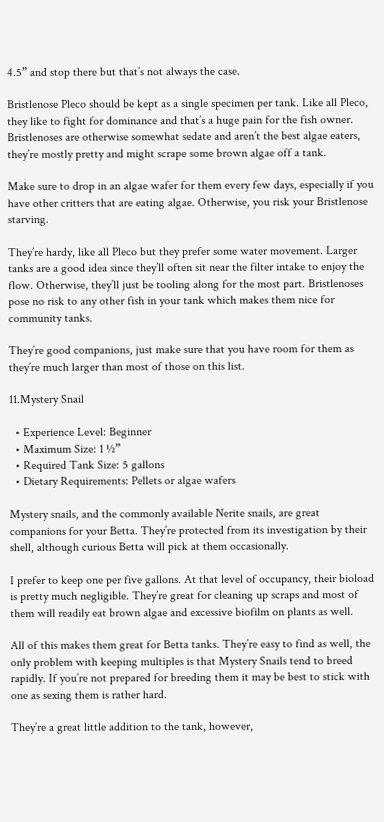4.5” and stop there but that’s not always the case.

Bristlenose Pleco should be kept as a single specimen per tank. Like all Pleco, they like to fight for dominance and that’s a huge pain for the fish owner. Bristlenoses are otherwise somewhat sedate and aren’t the best algae eaters, they’re mostly pretty and might scrape some brown algae off a tank.

Make sure to drop in an algae wafer for them every few days, especially if you have other critters that are eating algae. Otherwise, you risk your Bristlenose starving.

They’re hardy, like all Pleco but they prefer some water movement. Larger tanks are a good idea since they’ll often sit near the filter intake to enjoy the flow. Otherwise, they’ll just be tooling along for the most part. Bristlenoses pose no risk to any other fish in your tank which makes them nice for community tanks.

They’re good companions, just make sure that you have room for them as they’re much larger than most of those on this list.

11.Mystery Snail

  • Experience Level: Beginner
  • Maximum Size: 1 ½”
  • Required Tank Size: 5 gallons
  • Dietary Requirements: Pellets or algae wafers

Mystery snails, and the commonly available Nerite snails, are great companions for your Betta. They’re protected from its investigation by their shell, although curious Betta will pick at them occasionally.

I prefer to keep one per five gallons. At that level of occupancy, their bioload is pretty much negligible. They’re great for cleaning up scraps and most of them will readily eat brown algae and excessive biofilm on plants as well.

All of this makes them great for Betta tanks. They’re easy to find as well, the only problem with keeping multiples is that Mystery Snails tend to breed rapidly. If you’re not prepared for breeding them it may be best to stick with one as sexing them is rather hard.

They’re a great little addition to the tank, however,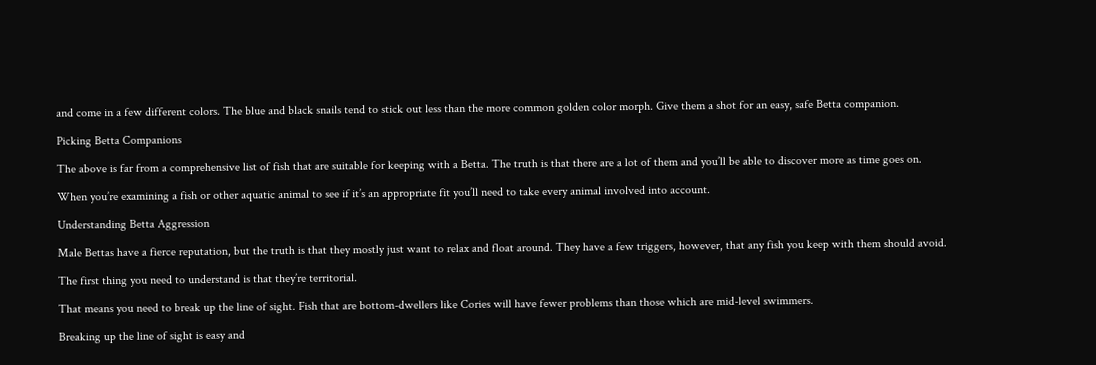and come in a few different colors. The blue and black snails tend to stick out less than the more common golden color morph. Give them a shot for an easy, safe Betta companion.

Picking Betta Companions

The above is far from a comprehensive list of fish that are suitable for keeping with a Betta. The truth is that there are a lot of them and you’ll be able to discover more as time goes on.

When you’re examining a fish or other aquatic animal to see if it’s an appropriate fit you’ll need to take every animal involved into account.

Understanding Betta Aggression

Male Bettas have a fierce reputation, but the truth is that they mostly just want to relax and float around. They have a few triggers, however, that any fish you keep with them should avoid.

The first thing you need to understand is that they’re territorial.

That means you need to break up the line of sight. Fish that are bottom-dwellers like Cories will have fewer problems than those which are mid-level swimmers.

Breaking up the line of sight is easy and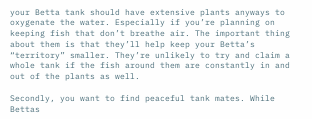your Betta tank should have extensive plants anyways to oxygenate the water. Especially if you’re planning on keeping fish that don’t breathe air. The important thing about them is that they’ll help keep your Betta’s “territory” smaller. They’re unlikely to try and claim a whole tank if the fish around them are constantly in and out of the plants as well.

Secondly, you want to find peaceful tank mates. While Bettas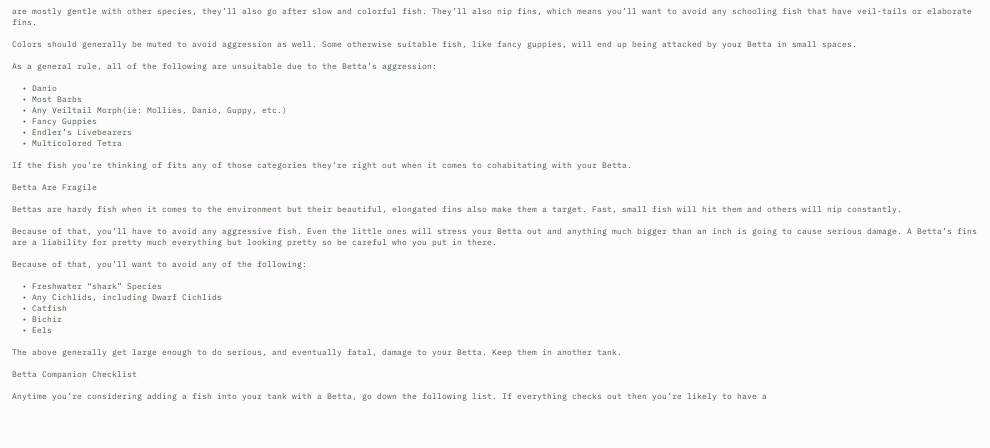are mostly gentle with other species, they’ll also go after slow and colorful fish. They’ll also nip fins, which means you’ll want to avoid any schooling fish that have veil-tails or elaborate fins.

Colors should generally be muted to avoid aggression as well. Some otherwise suitable fish, like fancy guppies, will end up being attacked by your Betta in small spaces.

As a general rule, all of the following are unsuitable due to the Betta’s aggression:

  • Danio
  • Most Barbs
  • Any Veiltail Morph(ie: Mollies, Danio, Guppy, etc.)
  • Fancy Guppies
  • Endler’s Livebearers
  • Multicolored Tetra

If the fish you’re thinking of fits any of those categories they’re right out when it comes to cohabitating with your Betta.

Betta Are Fragile

Bettas are hardy fish when it comes to the environment but their beautiful, elongated fins also make them a target. Fast, small fish will hit them and others will nip constantly.

Because of that, you’ll have to avoid any aggressive fish. Even the little ones will stress your Betta out and anything much bigger than an inch is going to cause serious damage. A Betta’s fins are a liability for pretty much everything but looking pretty so be careful who you put in there.

Because of that, you’ll want to avoid any of the following:

  • Freshwater “shark” Species
  • Any Cichlids, including Dwarf Cichlids
  • Catfish
  • Bichir
  • Eels

The above generally get large enough to do serious, and eventually fatal, damage to your Betta. Keep them in another tank.

Betta Companion Checklist

Anytime you’re considering adding a fish into your tank with a Betta, go down the following list. If everything checks out then you’re likely to have a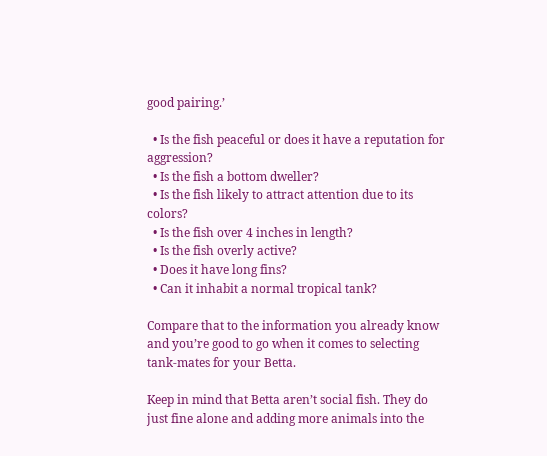good pairing.’

  • Is the fish peaceful or does it have a reputation for aggression?
  • Is the fish a bottom dweller?
  • Is the fish likely to attract attention due to its colors?
  • Is the fish over 4 inches in length?
  • Is the fish overly active?
  • Does it have long fins?
  • Can it inhabit a normal tropical tank?

Compare that to the information you already know and you’re good to go when it comes to selecting tank-mates for your Betta.

Keep in mind that Betta aren’t social fish. They do just fine alone and adding more animals into the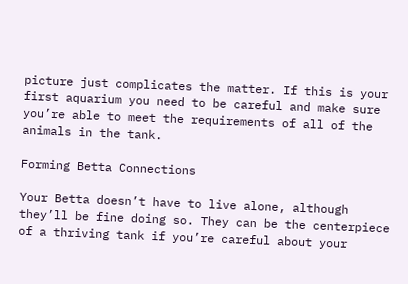picture just complicates the matter. If this is your first aquarium you need to be careful and make sure you’re able to meet the requirements of all of the animals in the tank.

Forming Betta Connections

Your Betta doesn’t have to live alone, although they’ll be fine doing so. They can be the centerpiece of a thriving tank if you’re careful about your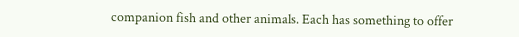companion fish and other animals. Each has something to offer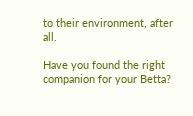to their environment, after all.

Have you found the right companion for your Betta?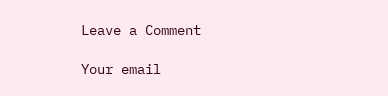Leave a Comment

Your email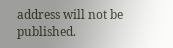address will not be published.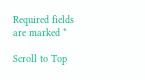Required fields are marked *

Scroll to Top